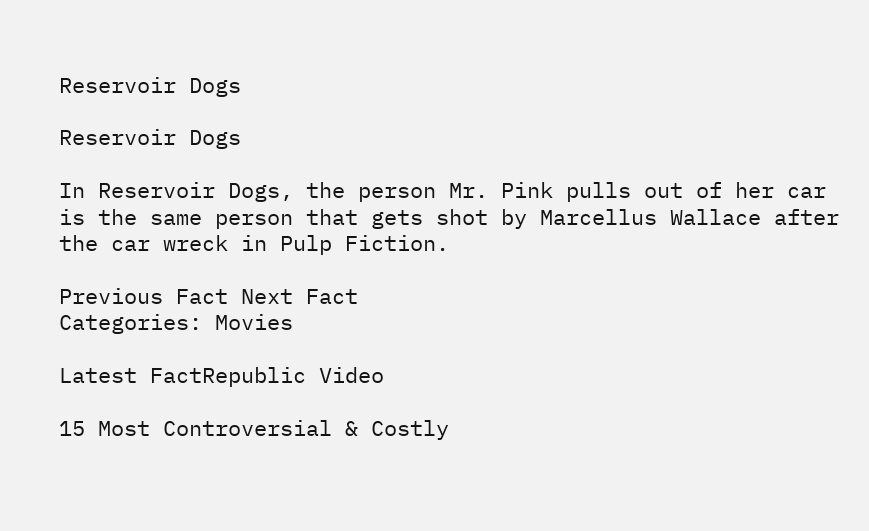Reservoir Dogs

Reservoir Dogs

In Reservoir Dogs, the person Mr. Pink pulls out of her car is the same person that gets shot by Marcellus Wallace after the car wreck in Pulp Fiction.

Previous Fact Next Fact
Categories: Movies

Latest FactRepublic Video

15 Most Controversial & Costly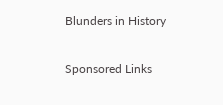Blunders in History

Sponsored Links